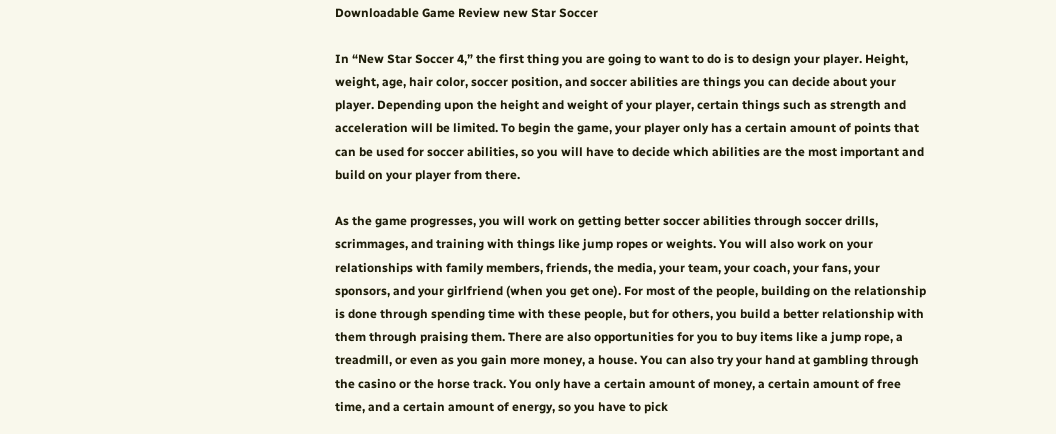Downloadable Game Review new Star Soccer

In “New Star Soccer 4,” the first thing you are going to want to do is to design your player. Height, weight, age, hair color, soccer position, and soccer abilities are things you can decide about your player. Depending upon the height and weight of your player, certain things such as strength and acceleration will be limited. To begin the game, your player only has a certain amount of points that can be used for soccer abilities, so you will have to decide which abilities are the most important and build on your player from there.

As the game progresses, you will work on getting better soccer abilities through soccer drills, scrimmages, and training with things like jump ropes or weights. You will also work on your relationships with family members, friends, the media, your team, your coach, your fans, your sponsors, and your girlfriend (when you get one). For most of the people, building on the relationship is done through spending time with these people, but for others, you build a better relationship with them through praising them. There are also opportunities for you to buy items like a jump rope, a treadmill, or even as you gain more money, a house. You can also try your hand at gambling through the casino or the horse track. You only have a certain amount of money, a certain amount of free time, and a certain amount of energy, so you have to pick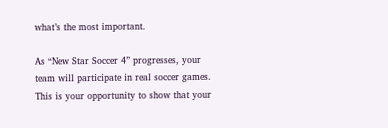what’s the most important.

As “New Star Soccer 4” progresses, your team will participate in real soccer games. This is your opportunity to show that your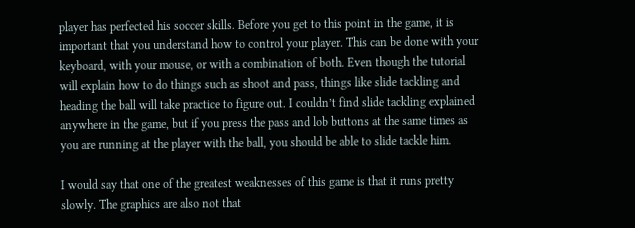player has perfected his soccer skills. Before you get to this point in the game, it is important that you understand how to control your player. This can be done with your keyboard, with your mouse, or with a combination of both. Even though the tutorial will explain how to do things such as shoot and pass, things like slide tackling and heading the ball will take practice to figure out. I couldn’t find slide tackling explained anywhere in the game, but if you press the pass and lob buttons at the same times as you are running at the player with the ball, you should be able to slide tackle him.

I would say that one of the greatest weaknesses of this game is that it runs pretty slowly. The graphics are also not that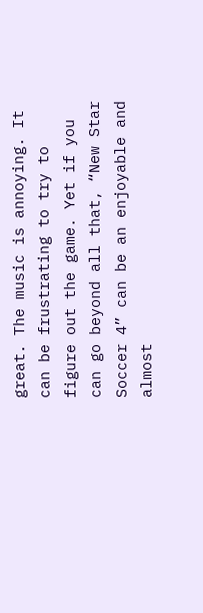great. The music is annoying. It can be frustrating to try to figure out the game. Yet if you can go beyond all that, “New Star Soccer 4” can be an enjoyable and almost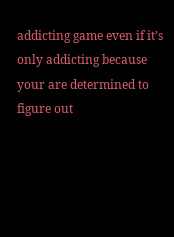addicting game even if it’s only addicting because your are determined to figure out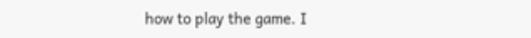how to play the game. I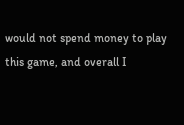would not spend money to play this game, and overall I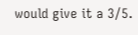would give it a 3/5.